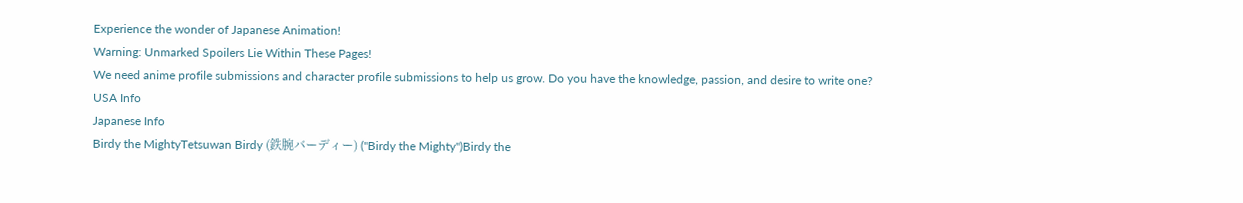Experience the wonder of Japanese Animation!
Warning: Unmarked Spoilers Lie Within These Pages!
We need anime profile submissions and character profile submissions to help us grow. Do you have the knowledge, passion, and desire to write one?
USA Info
Japanese Info
Birdy the MightyTetsuwan Birdy (鉄腕バーディー) ("Birdy the Mighty")Birdy the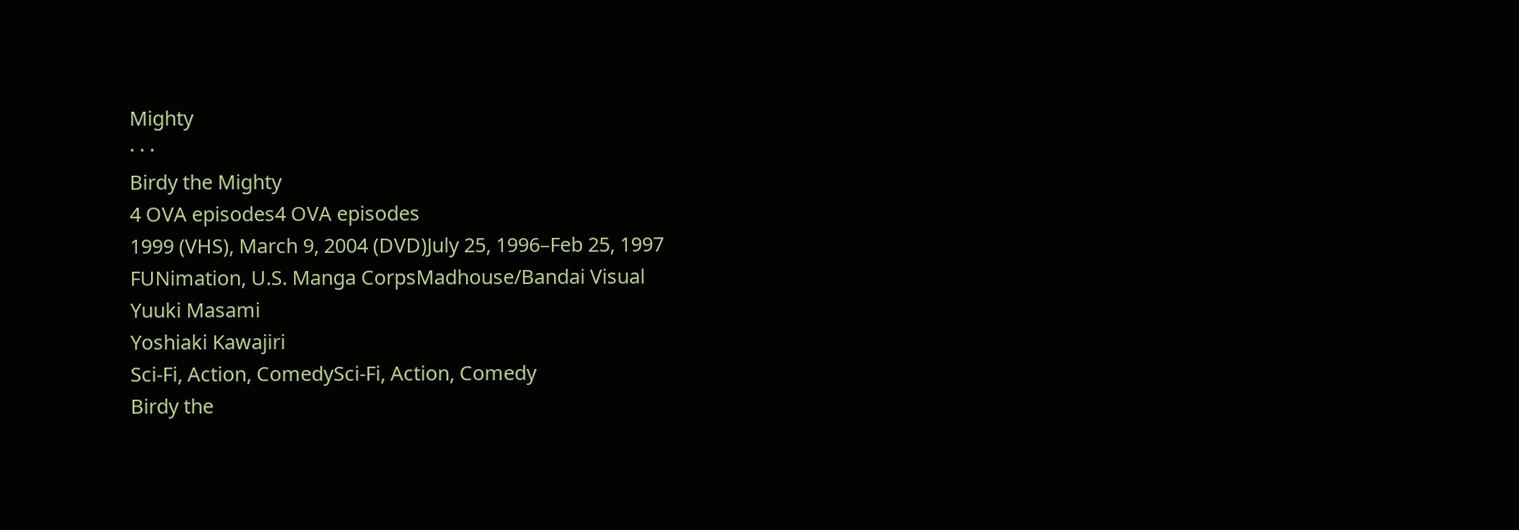Mighty
· · ·
Birdy the Mighty
4 OVA episodes4 OVA episodes
1999 (VHS), March 9, 2004 (DVD)July 25, 1996–Feb 25, 1997
FUNimation, U.S. Manga CorpsMadhouse/Bandai Visual
Yuuki Masami
Yoshiaki Kawajiri
Sci-Fi, Action, ComedySci-Fi, Action, Comedy
Birdy the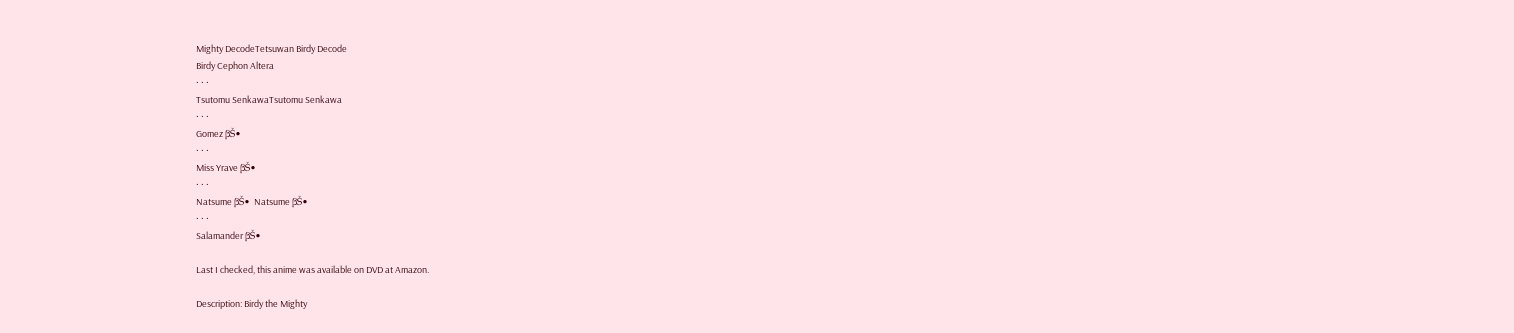Mighty DecodeTetsuwan Birdy Decode
Birdy Cephon Altera
· · ·
Tsutomu SenkawaTsutomu Senkawa
· · ·
Gomez βŠ•
· · ·
Miss Yrave βŠ•
· · ·
Natsume βŠ• Natsume βŠ•
· · ·
Salamander βŠ•

Last I checked, this anime was available on DVD at Amazon.

Description: Birdy the Mighty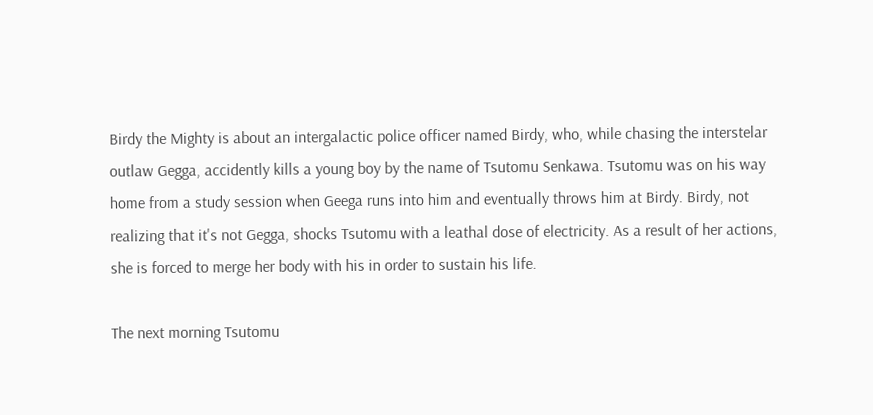Birdy the Mighty is about an intergalactic police officer named Birdy, who, while chasing the interstelar outlaw Gegga, accidently kills a young boy by the name of Tsutomu Senkawa. Tsutomu was on his way home from a study session when Geega runs into him and eventually throws him at Birdy. Birdy, not realizing that it's not Gegga, shocks Tsutomu with a leathal dose of electricity. As a result of her actions, she is forced to merge her body with his in order to sustain his life.

The next morning Tsutomu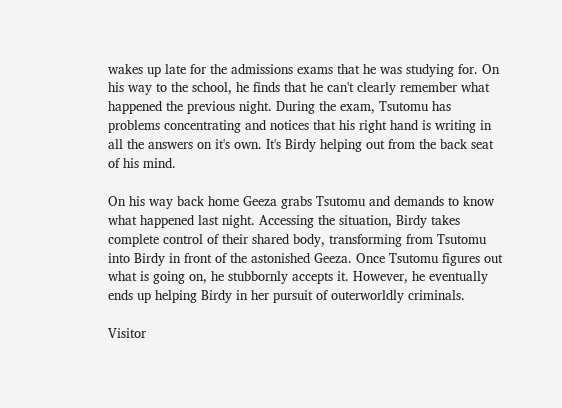wakes up late for the admissions exams that he was studying for. On his way to the school, he finds that he can't clearly remember what happened the previous night. During the exam, Tsutomu has problems concentrating and notices that his right hand is writing in all the answers on it's own. It's Birdy helping out from the back seat of his mind.

On his way back home Geeza grabs Tsutomu and demands to know what happened last night. Accessing the situation, Birdy takes complete control of their shared body, transforming from Tsutomu into Birdy in front of the astonished Geeza. Once Tsutomu figures out what is going on, he stubbornly accepts it. However, he eventually ends up helping Birdy in her pursuit of outerworldly criminals.

Visitor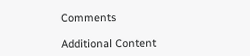Comments

Additional Content